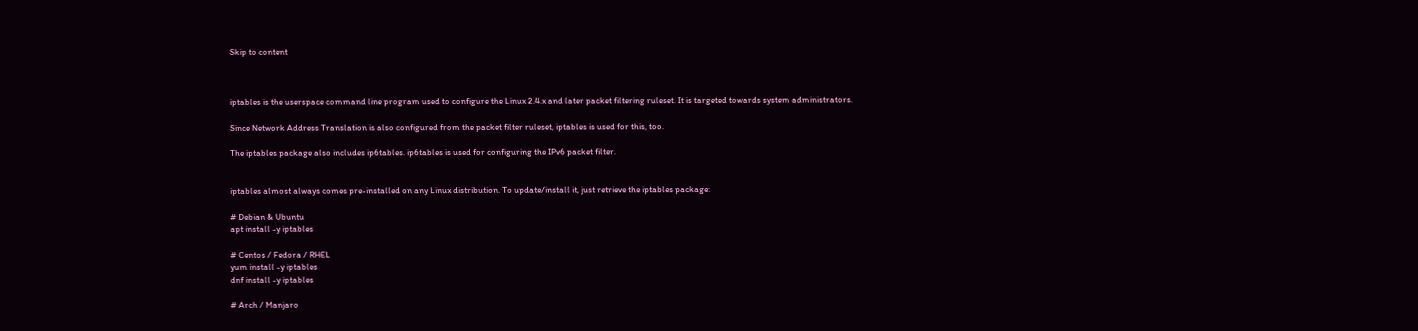Skip to content



iptables is the userspace command line program used to configure the Linux 2.4.x and later packet filtering ruleset. It is targeted towards system administrators.

Since Network Address Translation is also configured from the packet filter ruleset, iptables is used for this, too.

The iptables package also includes ip6tables. ip6tables is used for configuring the IPv6 packet filter.


iptables almost always comes pre-installed on any Linux distribution. To update/install it, just retrieve the iptables package:

# Debian & Ubuntu
apt install -y iptables

# Centos / Fedora / RHEL
yum install -y iptables
dnf install -y iptables

# Arch / Manjaro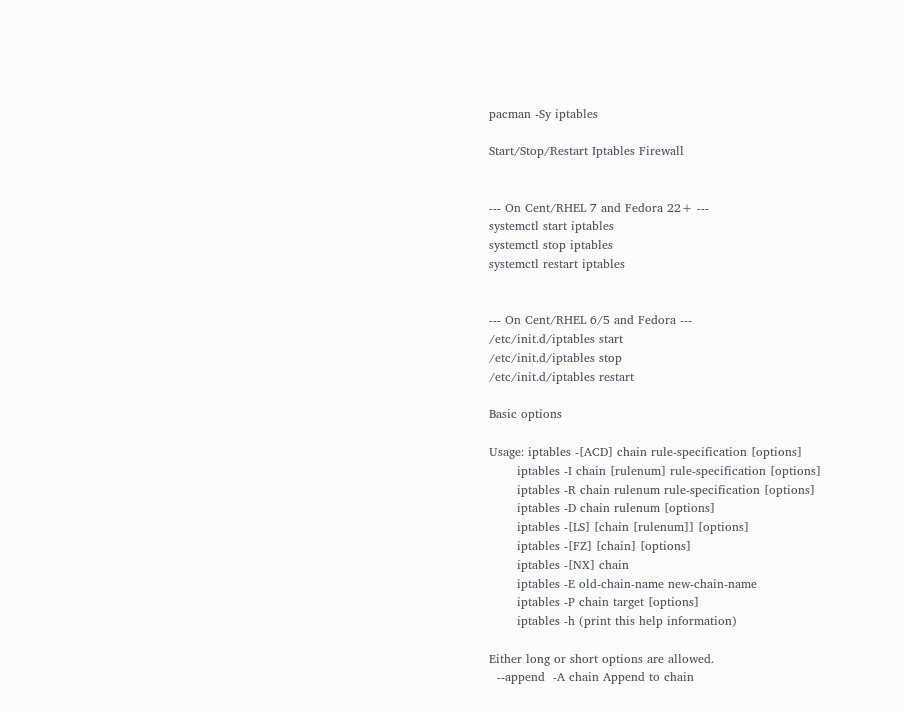pacman -Sy iptables

Start/Stop/Restart Iptables Firewall


--- On Cent/RHEL 7 and Fedora 22+ ---
systemctl start iptables
systemctl stop iptables
systemctl restart iptables


--- On Cent/RHEL 6/5 and Fedora ---
/etc/init.d/iptables start
/etc/init.d/iptables stop
/etc/init.d/iptables restart

Basic options

Usage: iptables -[ACD] chain rule-specification [options]
       iptables -I chain [rulenum] rule-specification [options]
       iptables -R chain rulenum rule-specification [options]
       iptables -D chain rulenum [options]
       iptables -[LS] [chain [rulenum]] [options]
       iptables -[FZ] [chain] [options]
       iptables -[NX] chain
       iptables -E old-chain-name new-chain-name
       iptables -P chain target [options]
       iptables -h (print this help information)

Either long or short options are allowed.
  --append  -A chain Append to chain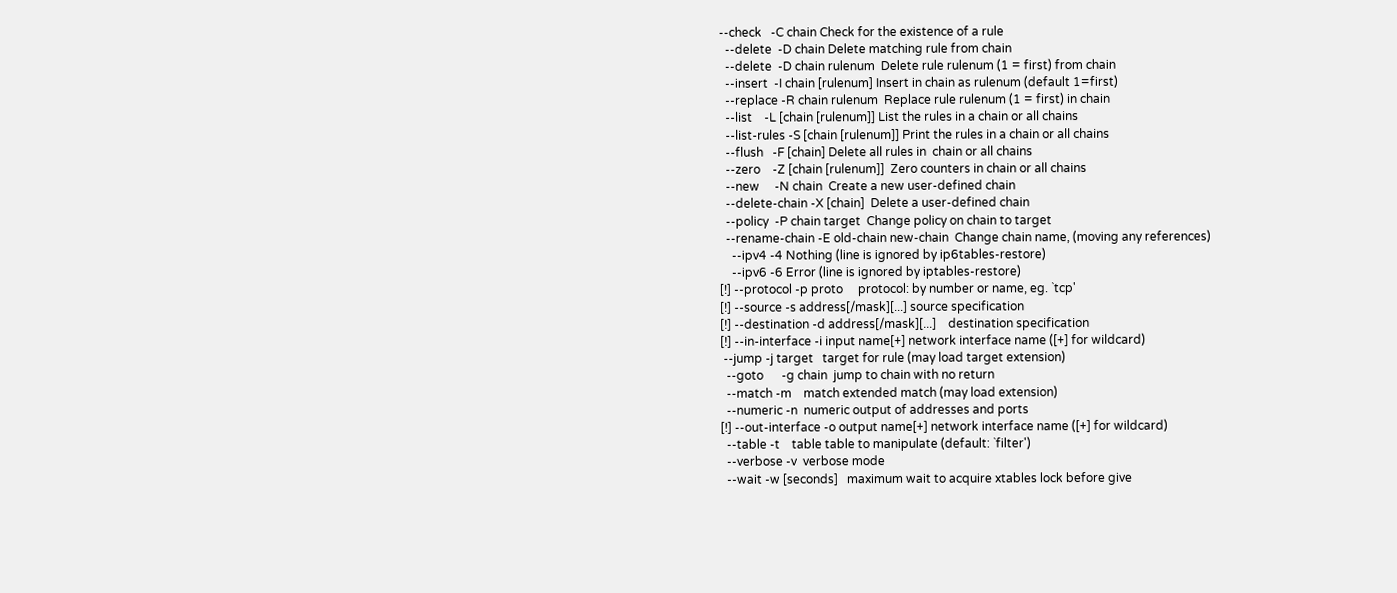--check   -C chain Check for the existence of a rule
  --delete  -D chain Delete matching rule from chain
  --delete  -D chain rulenum  Delete rule rulenum (1 = first) from chain
  --insert  -I chain [rulenum] Insert in chain as rulenum (default 1=first)
  --replace -R chain rulenum  Replace rule rulenum (1 = first) in chain
  --list    -L [chain [rulenum]] List the rules in a chain or all chains
  --list-rules -S [chain [rulenum]] Print the rules in a chain or all chains
  --flush   -F [chain] Delete all rules in  chain or all chains
  --zero    -Z [chain [rulenum]]  Zero counters in chain or all chains
  --new     -N chain  Create a new user-defined chain
  --delete-chain -X [chain]  Delete a user-defined chain
  --policy  -P chain target  Change policy on chain to target
  --rename-chain -E old-chain new-chain  Change chain name, (moving any references)
    --ipv4 -4 Nothing (line is ignored by ip6tables-restore)
    --ipv6 -6 Error (line is ignored by iptables-restore)
[!] --protocol -p proto     protocol: by number or name, eg. `tcp'
[!] --source -s address[/mask][...] source specification
[!] --destination -d address[/mask][...]    destination specification
[!] --in-interface -i input name[+] network interface name ([+] for wildcard)
 --jump -j target   target for rule (may load target extension)
  --goto      -g chain  jump to chain with no return
  --match -m    match extended match (may load extension)
  --numeric -n  numeric output of addresses and ports
[!] --out-interface -o output name[+] network interface name ([+] for wildcard)
  --table -t    table table to manipulate (default: `filter')
  --verbose -v  verbose mode
  --wait -w [seconds]   maximum wait to acquire xtables lock before give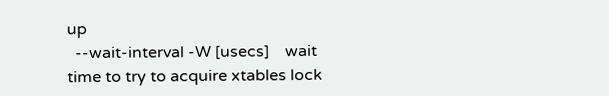up
  --wait-interval -W [usecs]    wait time to try to acquire xtables lock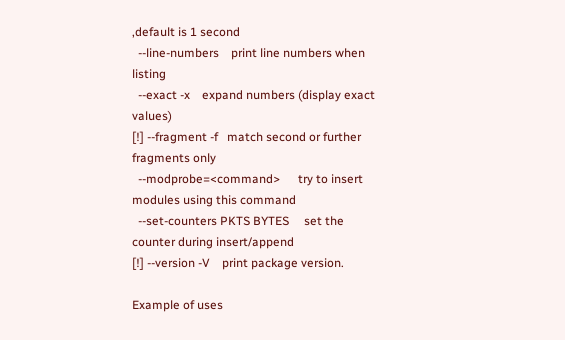,default is 1 second
  --line-numbers    print line numbers when listing
  --exact -x    expand numbers (display exact values)
[!] --fragment -f   match second or further fragments only
  --modprobe=<command>      try to insert modules using this command
  --set-counters PKTS BYTES     set the counter during insert/append
[!] --version -V    print package version.

Example of uses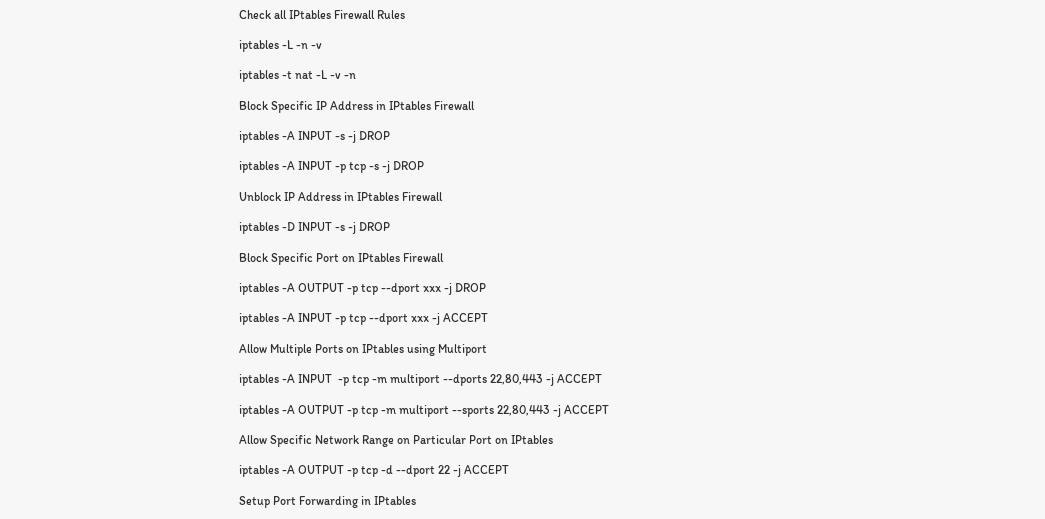Check all IPtables Firewall Rules

iptables -L -n -v

iptables -t nat -L -v -n

Block Specific IP Address in IPtables Firewall

iptables -A INPUT -s -j DROP

iptables -A INPUT -p tcp -s -j DROP

Unblock IP Address in IPtables Firewall

iptables -D INPUT -s -j DROP

Block Specific Port on IPtables Firewall

iptables -A OUTPUT -p tcp --dport xxx -j DROP

iptables -A INPUT -p tcp --dport xxx -j ACCEPT

Allow Multiple Ports on IPtables using Multiport

iptables -A INPUT  -p tcp -m multiport --dports 22,80,443 -j ACCEPT

iptables -A OUTPUT -p tcp -m multiport --sports 22,80,443 -j ACCEPT

Allow Specific Network Range on Particular Port on IPtables

iptables -A OUTPUT -p tcp -d --dport 22 -j ACCEPT

Setup Port Forwarding in IPtables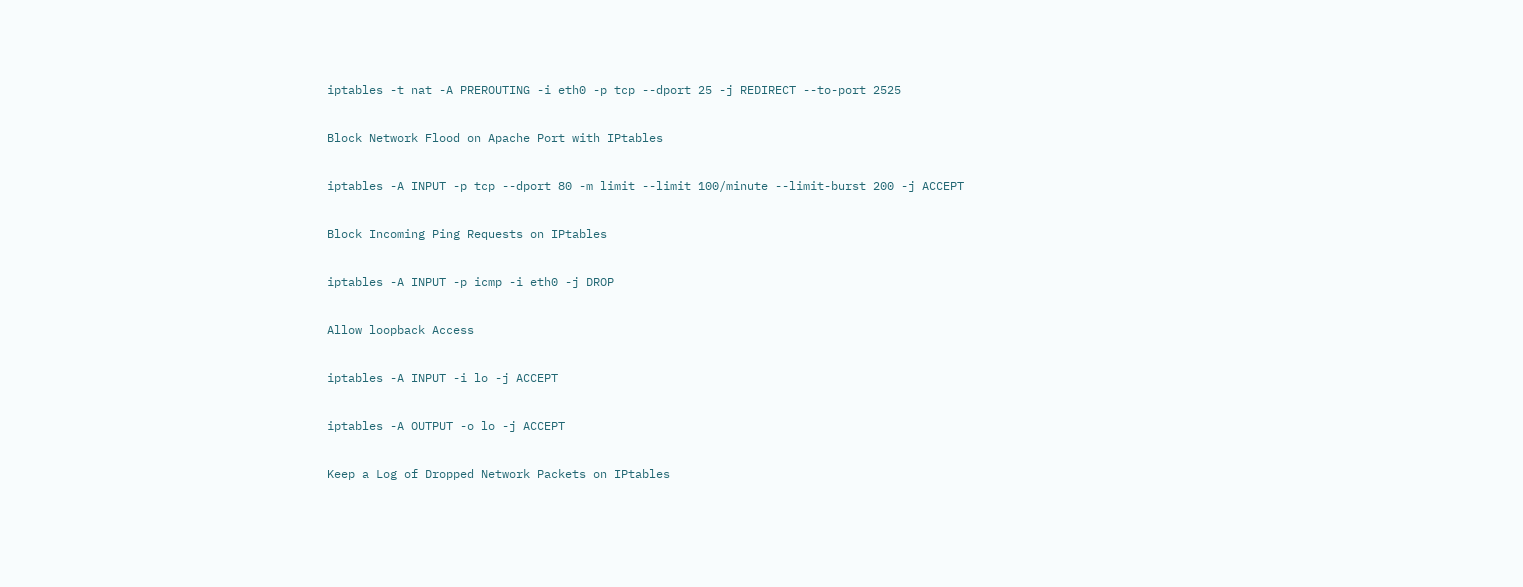iptables -t nat -A PREROUTING -i eth0 -p tcp --dport 25 -j REDIRECT --to-port 2525

Block Network Flood on Apache Port with IPtables

iptables -A INPUT -p tcp --dport 80 -m limit --limit 100/minute --limit-burst 200 -j ACCEPT

Block Incoming Ping Requests on IPtables

iptables -A INPUT -p icmp -i eth0 -j DROP

Allow loopback Access

iptables -A INPUT -i lo -j ACCEPT

iptables -A OUTPUT -o lo -j ACCEPT

Keep a Log of Dropped Network Packets on IPtables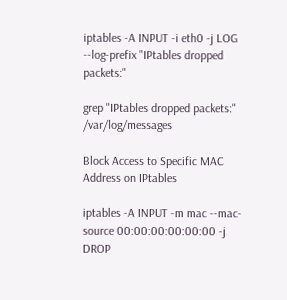iptables -A INPUT -i eth0 -j LOG --log-prefix "IPtables dropped packets:"

grep "IPtables dropped packets:" /var/log/messages

Block Access to Specific MAC Address on IPtables

iptables -A INPUT -m mac --mac-source 00:00:00:00:00:00 -j DROP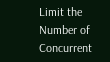Limit the Number of Concurrent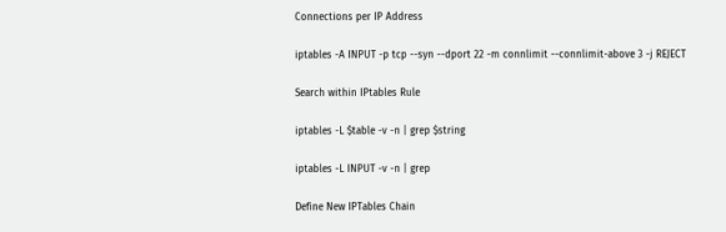Connections per IP Address

iptables -A INPUT -p tcp --syn --dport 22 -m connlimit --connlimit-above 3 -j REJECT

Search within IPtables Rule

iptables -L $table -v -n | grep $string

iptables -L INPUT -v -n | grep

Define New IPTables Chain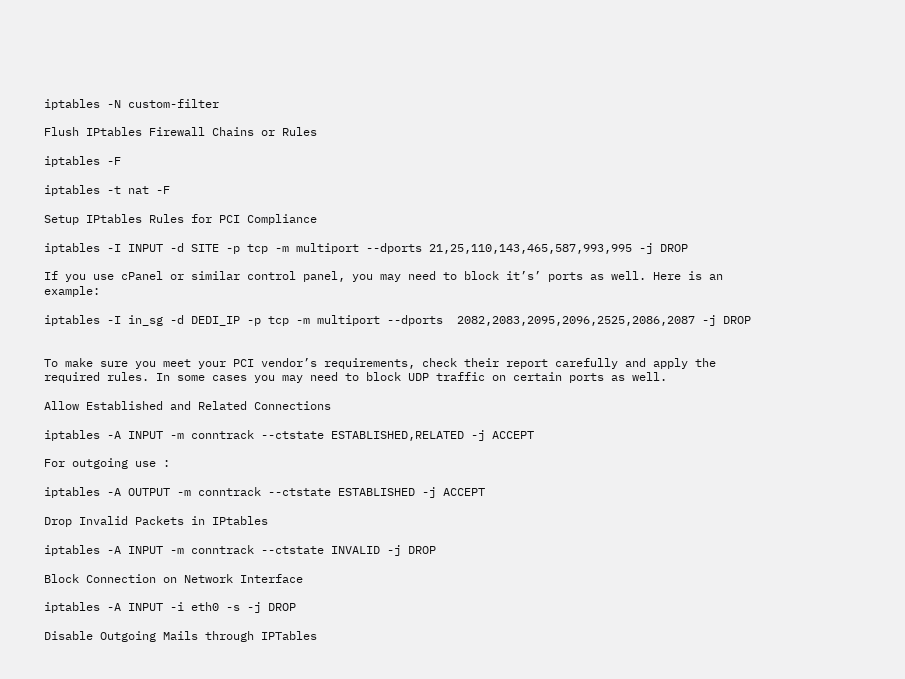iptables -N custom-filter

Flush IPtables Firewall Chains or Rules

iptables -F

iptables -t nat -F

Setup IPtables Rules for PCI Compliance

iptables -I INPUT -d SITE -p tcp -m multiport --dports 21,25,110,143,465,587,993,995 -j DROP

If you use cPanel or similar control panel, you may need to block it’s’ ports as well. Here is an example:

iptables -I in_sg -d DEDI_IP -p tcp -m multiport --dports  2082,2083,2095,2096,2525,2086,2087 -j DROP


To make sure you meet your PCI vendor’s requirements, check their report carefully and apply the required rules. In some cases you may need to block UDP traffic on certain ports as well.

Allow Established and Related Connections

iptables -A INPUT -m conntrack --ctstate ESTABLISHED,RELATED -j ACCEPT

For outgoing use :

iptables -A OUTPUT -m conntrack --ctstate ESTABLISHED -j ACCEPT

Drop Invalid Packets in IPtables

iptables -A INPUT -m conntrack --ctstate INVALID -j DROP

Block Connection on Network Interface

iptables -A INPUT -i eth0 -s -j DROP

Disable Outgoing Mails through IPTables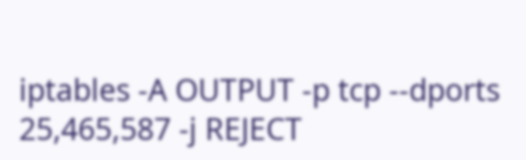iptables -A OUTPUT -p tcp --dports 25,465,587 -j REJECT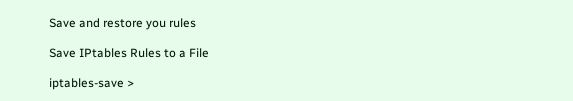Save and restore you rules

Save IPtables Rules to a File

iptables-save >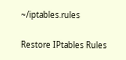~/iptables.rules

Restore IPtables Rules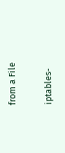from a File

iptables-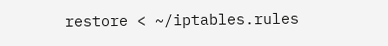restore < ~/iptables.rules